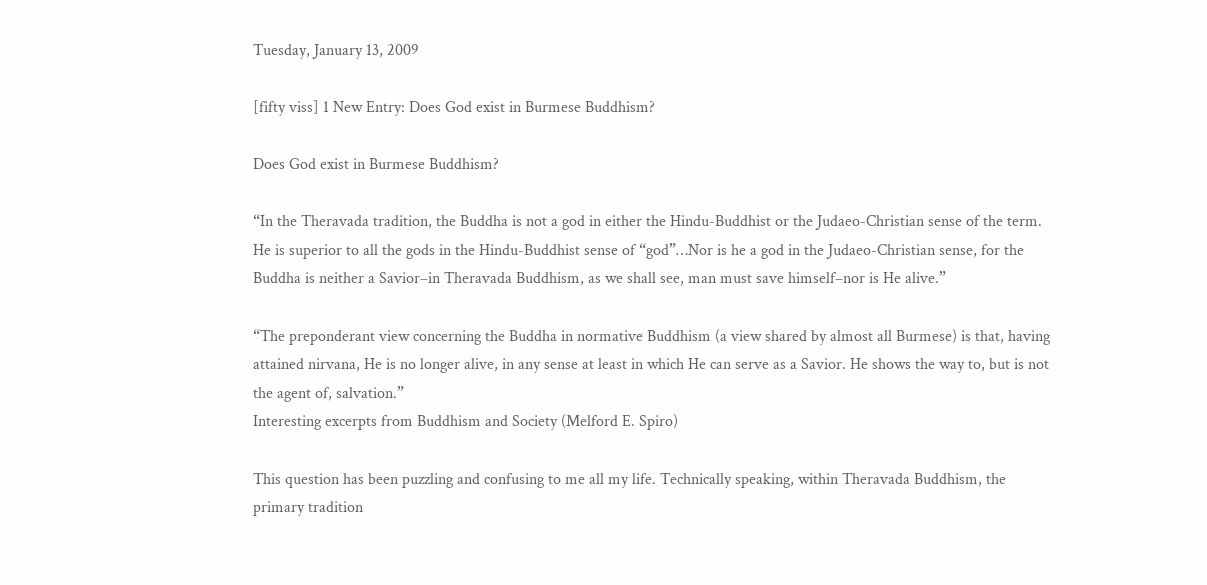Tuesday, January 13, 2009

[fifty viss] 1 New Entry: Does God exist in Burmese Buddhism?

Does God exist in Burmese Buddhism?

“In the Theravada tradition, the Buddha is not a god in either the Hindu-Buddhist or the Judaeo-Christian sense of the term. He is superior to all the gods in the Hindu-Buddhist sense of “god”…Nor is he a god in the Judaeo-Christian sense, for the Buddha is neither a Savior–in Theravada Buddhism, as we shall see, man must save himself–nor is He alive.”

“The preponderant view concerning the Buddha in normative Buddhism (a view shared by almost all Burmese) is that, having attained nirvana, He is no longer alive, in any sense at least in which He can serve as a Savior. He shows the way to, but is not the agent of, salvation.”
Interesting excerpts from Buddhism and Society (Melford E. Spiro)

This question has been puzzling and confusing to me all my life. Technically speaking, within Theravada Buddhism, the primary tradition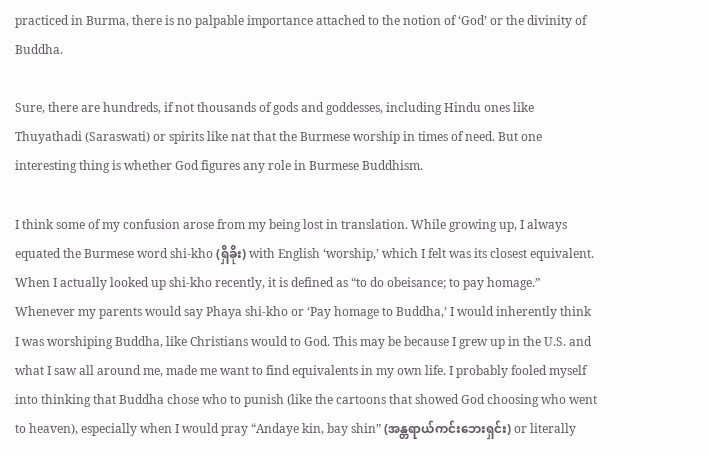practiced in Burma, there is no palpable importance attached to the notion of ‘God’ or the divinity of Buddha.

Sure, there are hundreds, if not thousands of gods and goddesses, including Hindu ones like Thuyathadi (Saraswati) or spirits like nat that the Burmese worship in times of need. But one interesting thing is whether God figures any role in Burmese Buddhism.

I think some of my confusion arose from my being lost in translation. While growing up, I always equated the Burmese word shi-kho (ရှိခိုး) with English ‘worship,’ which I felt was its closest equivalent. When I actually looked up shi-kho recently, it is defined as “to do obeisance; to pay homage.” Whenever my parents would say Phaya shi-kho or ‘Pay homage to Buddha,’ I would inherently think I was worshiping Buddha, like Christians would to God. This may be because I grew up in the U.S. and what I saw all around me, made me want to find equivalents in my own life. I probably fooled myself into thinking that Buddha chose who to punish (like the cartoons that showed God choosing who went to heaven), especially when I would pray “Andaye kin, bay shin” (အန္တရာယ်ကင်းဘေးရှင်း) or literally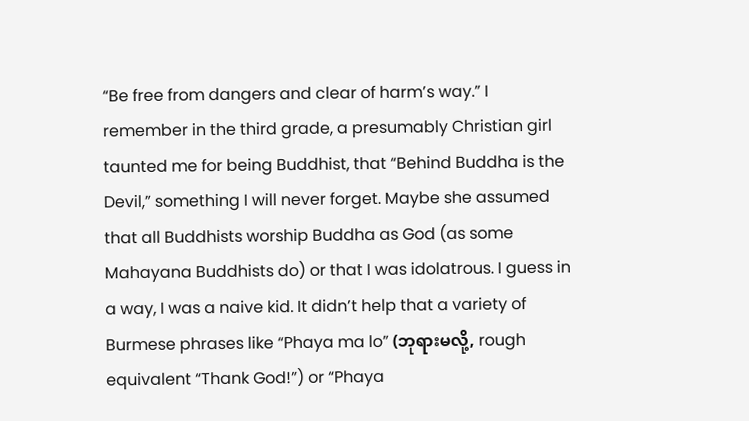“Be free from dangers and clear of harm’s way.” I remember in the third grade, a presumably Christian girl taunted me for being Buddhist, that “Behind Buddha is the Devil,” something I will never forget. Maybe she assumed that all Buddhists worship Buddha as God (as some Mahayana Buddhists do) or that I was idolatrous. I guess in a way, I was a naive kid. It didn’t help that a variety of Burmese phrases like “Phaya ma lo” (ဘုရားမလို့, rough equivalent “Thank God!”) or “Phaya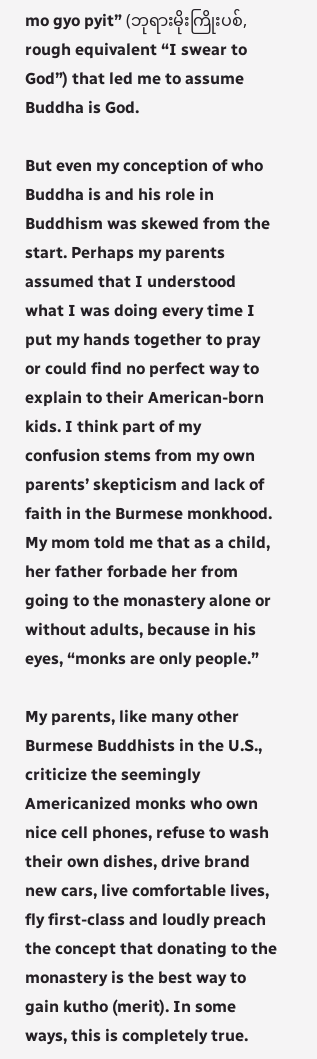mo gyo pyit” (ဘုရားမိုးကြိုးပစ်, rough equivalent “I swear to God”) that led me to assume Buddha is God.

But even my conception of who Buddha is and his role in Buddhism was skewed from the start. Perhaps my parents assumed that I understood what I was doing every time I put my hands together to pray or could find no perfect way to explain to their American-born kids. I think part of my confusion stems from my own parents’ skepticism and lack of faith in the Burmese monkhood. My mom told me that as a child, her father forbade her from going to the monastery alone or without adults, because in his eyes, “monks are only people.”

My parents, like many other Burmese Buddhists in the U.S., criticize the seemingly Americanized monks who own nice cell phones, refuse to wash their own dishes, drive brand new cars, live comfortable lives, fly first-class and loudly preach the concept that donating to the monastery is the best way to gain kutho (merit). In some ways, this is completely true.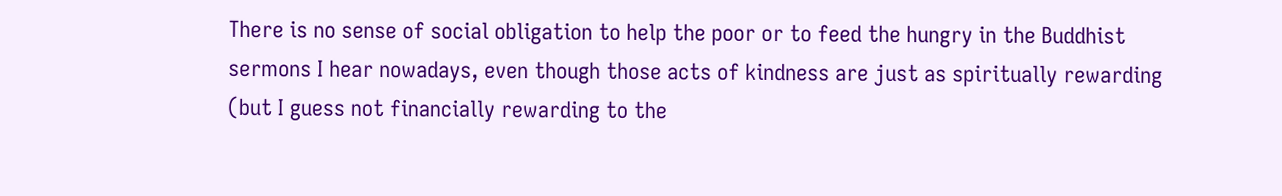There is no sense of social obligation to help the poor or to feed the hungry in the Buddhist sermons I hear nowadays, even though those acts of kindness are just as spiritually rewarding (but I guess not financially rewarding to the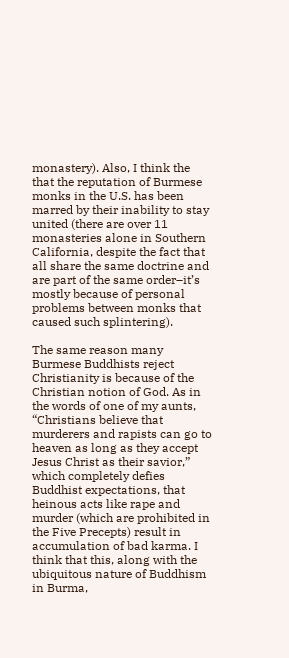monastery). Also, I think the that the reputation of Burmese monks in the U.S. has been marred by their inability to stay united (there are over 11 monasteries alone in Southern California, despite the fact that all share the same doctrine and are part of the same order–it’s mostly because of personal problems between monks that caused such splintering).

The same reason many Burmese Buddhists reject Christianity is because of the Christian notion of God. As in the words of one of my aunts, “Christians believe that murderers and rapists can go to heaven as long as they accept Jesus Christ as their savior,” which completely defies Buddhist expectations, that heinous acts like rape and murder (which are prohibited in the Five Precepts) result in accumulation of bad karma. I think that this, along with the ubiquitous nature of Buddhism in Burma,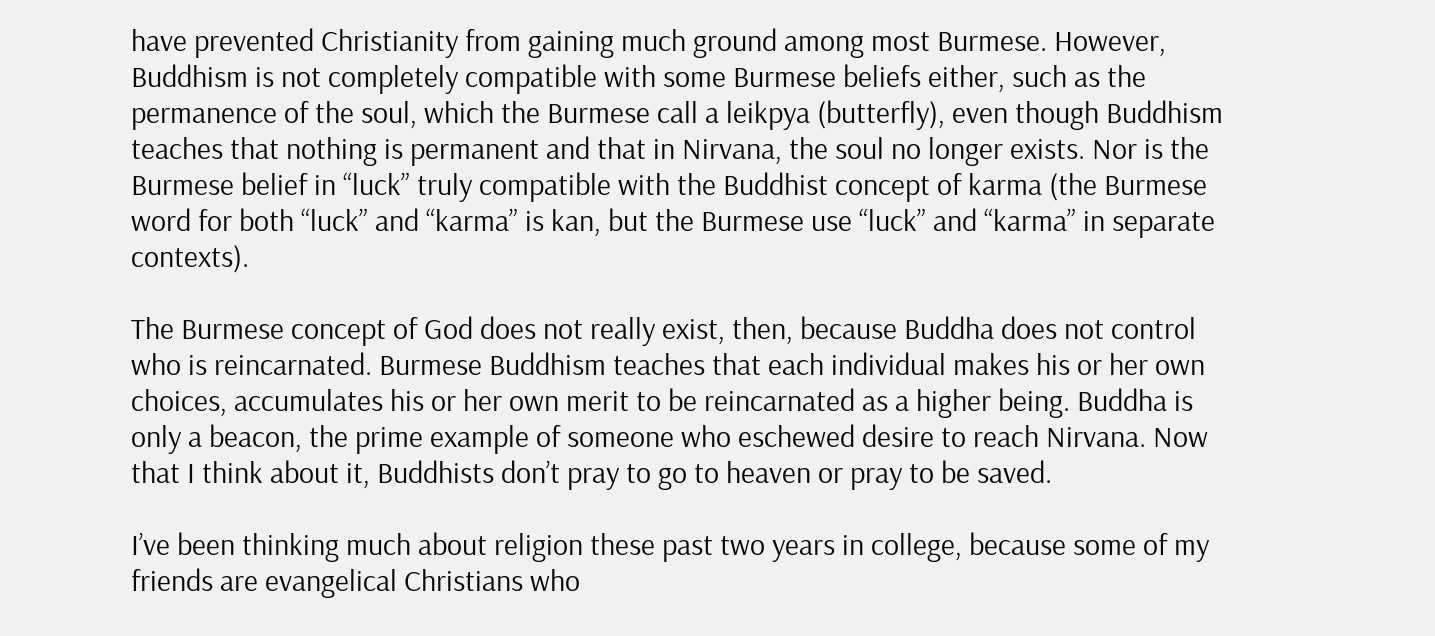have prevented Christianity from gaining much ground among most Burmese. However, Buddhism is not completely compatible with some Burmese beliefs either, such as the permanence of the soul, which the Burmese call a leikpya (butterfly), even though Buddhism teaches that nothing is permanent and that in Nirvana, the soul no longer exists. Nor is the Burmese belief in “luck” truly compatible with the Buddhist concept of karma (the Burmese word for both “luck” and “karma” is kan, but the Burmese use “luck” and “karma” in separate contexts).

The Burmese concept of God does not really exist, then, because Buddha does not control who is reincarnated. Burmese Buddhism teaches that each individual makes his or her own choices, accumulates his or her own merit to be reincarnated as a higher being. Buddha is only a beacon, the prime example of someone who eschewed desire to reach Nirvana. Now that I think about it, Buddhists don’t pray to go to heaven or pray to be saved.

I’ve been thinking much about religion these past two years in college, because some of my friends are evangelical Christians who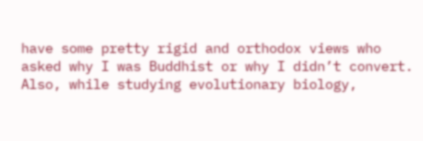have some pretty rigid and orthodox views who asked why I was Buddhist or why I didn’t convert. Also, while studying evolutionary biology,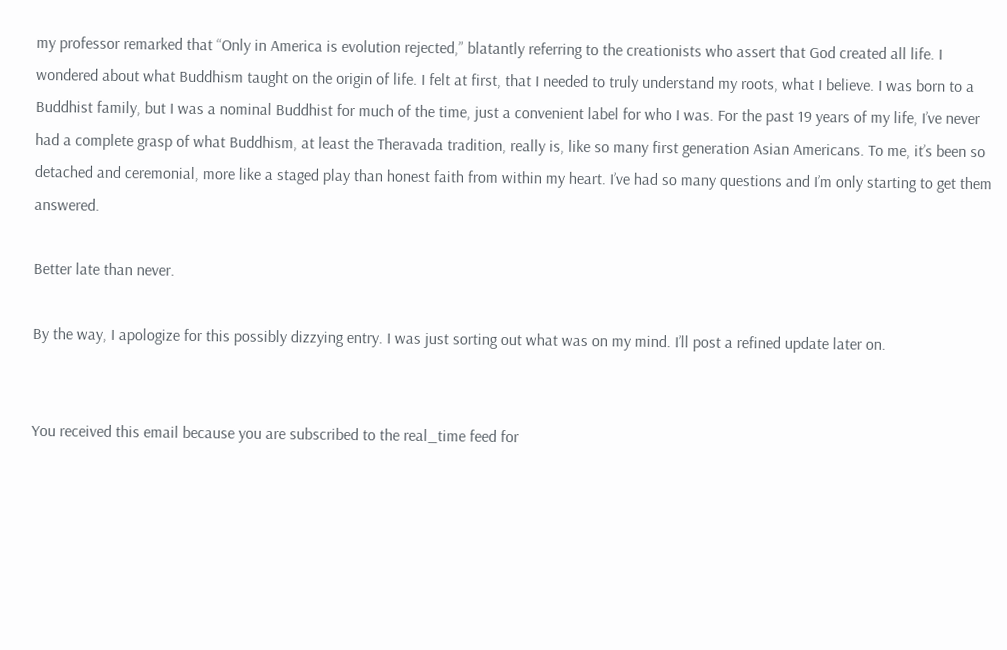my professor remarked that “Only in America is evolution rejected,” blatantly referring to the creationists who assert that God created all life. I wondered about what Buddhism taught on the origin of life. I felt at first, that I needed to truly understand my roots, what I believe. I was born to a Buddhist family, but I was a nominal Buddhist for much of the time, just a convenient label for who I was. For the past 19 years of my life, I’ve never had a complete grasp of what Buddhism, at least the Theravada tradition, really is, like so many first generation Asian Americans. To me, it’s been so detached and ceremonial, more like a staged play than honest faith from within my heart. I’ve had so many questions and I’m only starting to get them answered.

Better late than never.

By the way, I apologize for this possibly dizzying entry. I was just sorting out what was on my mind. I’ll post a refined update later on.


You received this email because you are subscribed to the real_time feed for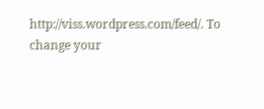http://viss.wordpress.com/feed/. To change your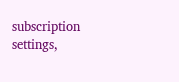subscription settings,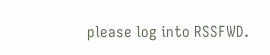please log into RSSFWD.